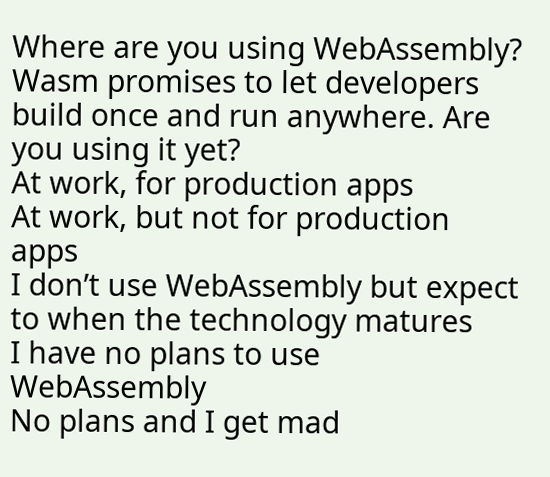Where are you using WebAssembly?
Wasm promises to let developers build once and run anywhere. Are you using it yet?
At work, for production apps
At work, but not for production apps
I don’t use WebAssembly but expect to when the technology matures
I have no plans to use WebAssembly
No plans and I get mad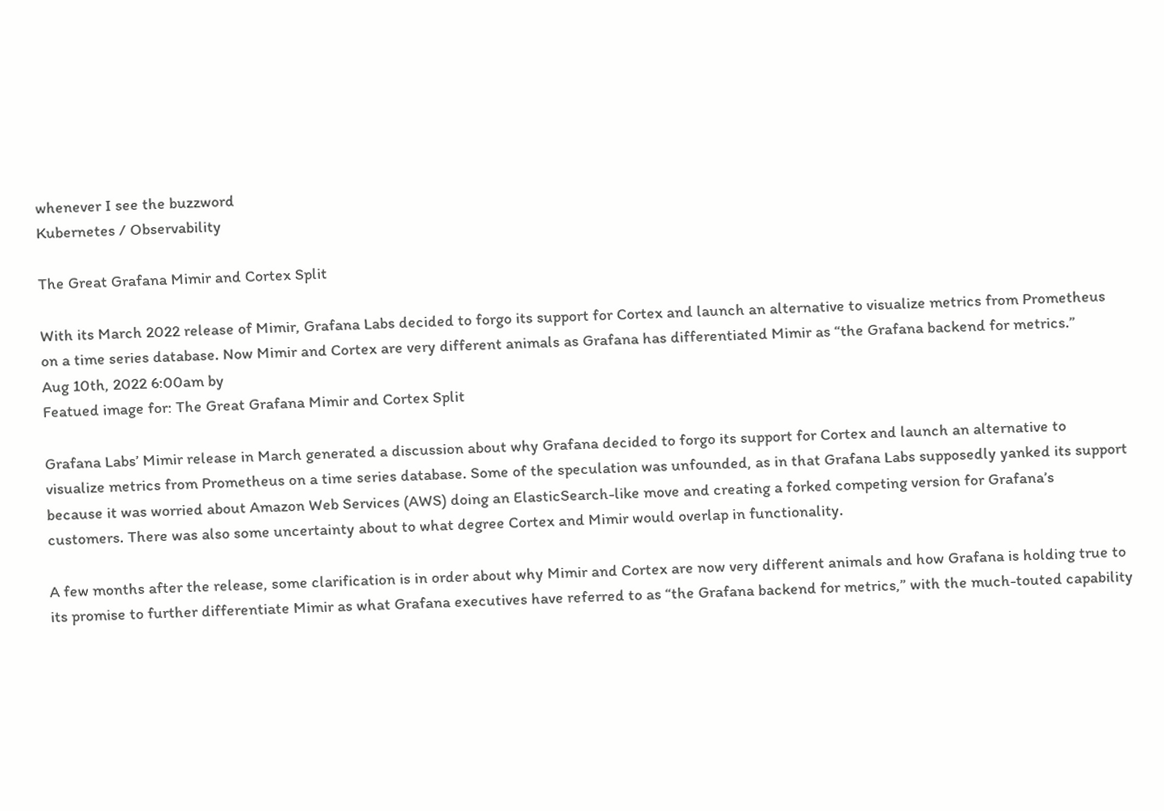whenever I see the buzzword
Kubernetes / Observability

The Great Grafana Mimir and Cortex Split

With its March 2022 release of Mimir, Grafana Labs decided to forgo its support for Cortex and launch an alternative to visualize metrics from Prometheus on a time series database. Now Mimir and Cortex are very different animals as Grafana has differentiated Mimir as “the Grafana backend for metrics.”
Aug 10th, 2022 6:00am by
Featued image for: The Great Grafana Mimir and Cortex Split

Grafana Labs’ Mimir release in March generated a discussion about why Grafana decided to forgo its support for Cortex and launch an alternative to visualize metrics from Prometheus on a time series database. Some of the speculation was unfounded, as in that Grafana Labs supposedly yanked its support because it was worried about Amazon Web Services (AWS) doing an ElasticSearch-like move and creating a forked competing version for Grafana’s customers. There was also some uncertainty about to what degree Cortex and Mimir would overlap in functionality.

A few months after the release, some clarification is in order about why Mimir and Cortex are now very different animals and how Grafana is holding true to its promise to further differentiate Mimir as what Grafana executives have referred to as “the Grafana backend for metrics,” with the much-touted capability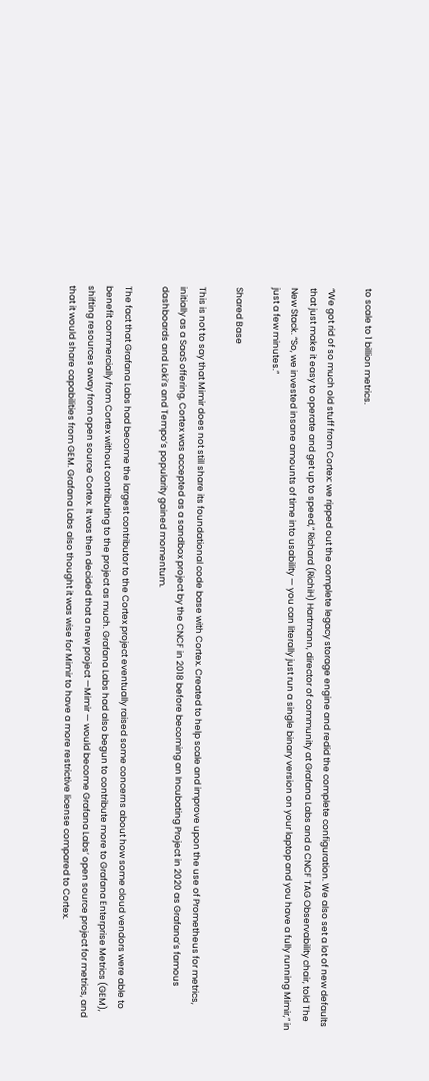to scale to 1 billion metrics.

“We got rid of so much old stuff from Cortex: we ripped out the complete legacy storage engine and redid the complete configuration. We also set a lot of new defaults that just make it easy to operate and get up to speed,” Richard (RichiH) Hartmann, director of community at Grafana Labs and a CNCF TAG Observability chair, told The New Stack. “So, we invested insane amounts of time into usability — you can literally just run a single binary version on your laptop and you have a fully running Mimir,” in just a few minutes.”

Shared Base

This is not to say that Mimir does not still share its foundational code base with Cortex. Created to help scale and improve upon the use of Prometheus for metrics, initially as a SaaS offering, Cortex was accepted as a sandbox project by the CNCF in 2018 before becoming an Incubating Project in 2020 as Grafana’s famous dashboards and Loki’s and Tempo’s popularity gained momentum.

The fact that Grafana Labs had become the largest contributor to the Cortex project eventually raised some concerns about how some cloud vendors were able to benefit commercially from Cortex without contributing to the project as much. Grafana Labs had also begun to contribute more to Grafana Enterprise Metrics (GEM), shifting resources away from open source Cortex. It was then decided that a new project —Mimir — would become Grafana Labs’ open source project for metrics, and that it would share capabilities from GEM. Grafana Labs also thought it was wise for Mimir to have a more restrictive license compared to Cortex.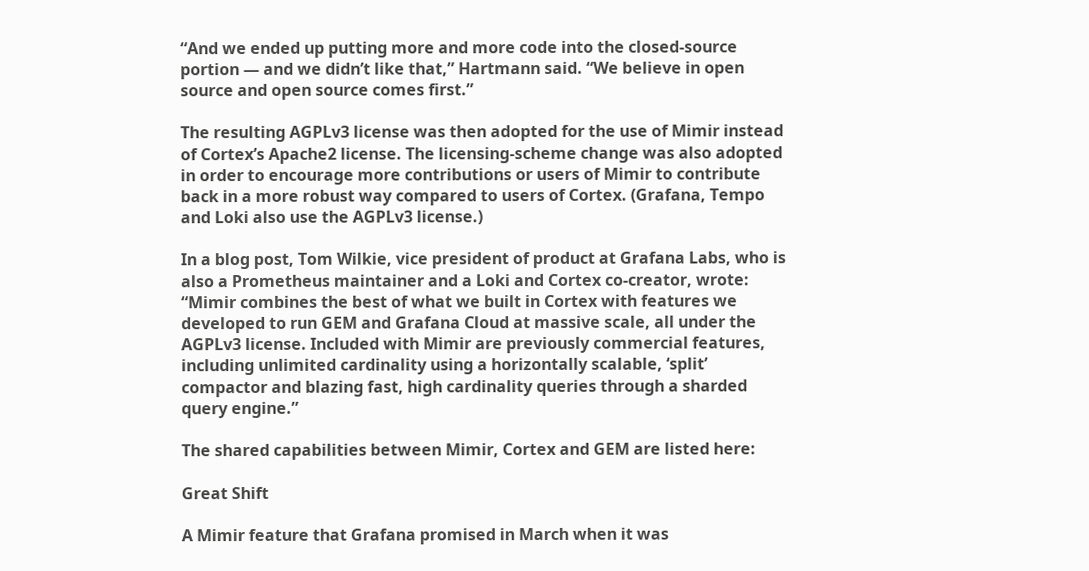“And we ended up putting more and more code into the closed-source portion — and we didn’t like that,” Hartmann said. “We believe in open source and open source comes first.”

The resulting AGPLv3 license was then adopted for the use of Mimir instead of Cortex’s Apache2 license. The licensing-scheme change was also adopted in order to encourage more contributions or users of Mimir to contribute back in a more robust way compared to users of Cortex. (Grafana, Tempo and Loki also use the AGPLv3 license.)

In a blog post, Tom Wilkie, vice president of product at Grafana Labs, who is also a Prometheus maintainer and a Loki and Cortex co-creator, wrote: “Mimir combines the best of what we built in Cortex with features we developed to run GEM and Grafana Cloud at massive scale, all under the AGPLv3 license. Included with Mimir are previously commercial features, including unlimited cardinality using a horizontally scalable, ‘split’ compactor and blazing fast, high cardinality queries through a sharded query engine.”

The shared capabilities between Mimir, Cortex and GEM are listed here:

Great Shift

A Mimir feature that Grafana promised in March when it was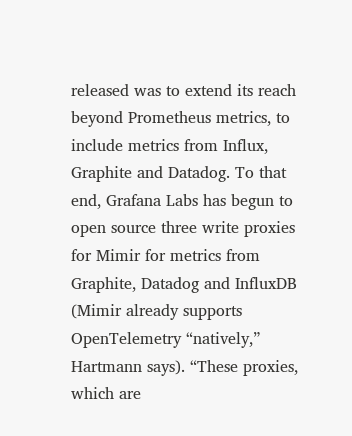released was to extend its reach beyond Prometheus metrics, to include metrics from Influx, Graphite and Datadog. To that end, Grafana Labs has begun to open source three write proxies for Mimir for metrics from Graphite, Datadog and InfluxDB (Mimir already supports OpenTelemetry “natively,” Hartmann says). “These proxies, which are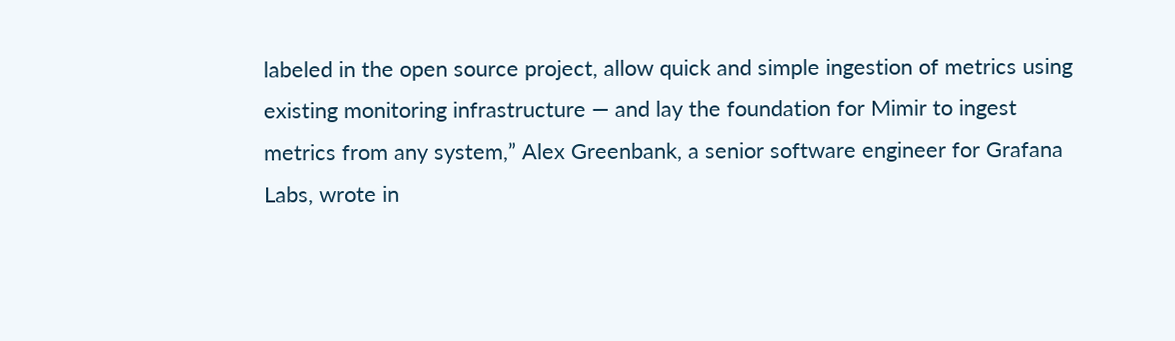labeled in the open source project, allow quick and simple ingestion of metrics using existing monitoring infrastructure — and lay the foundation for Mimir to ingest metrics from any system,” Alex Greenbank, a senior software engineer for Grafana Labs, wrote in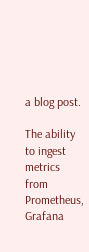a blog post.

The ability to ingest metrics from Prometheus, Grafana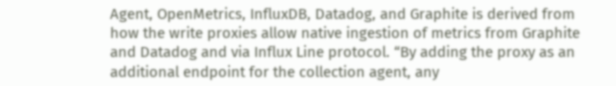Agent, OpenMetrics, InfluxDB, Datadog, and Graphite is derived from how the write proxies allow native ingestion of metrics from Graphite and Datadog and via Influx Line protocol. “By adding the proxy as an additional endpoint for the collection agent, any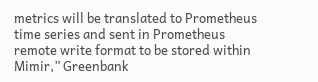metrics will be translated to Prometheus time series and sent in Prometheus remote write format to be stored within Mimir,” Greenbank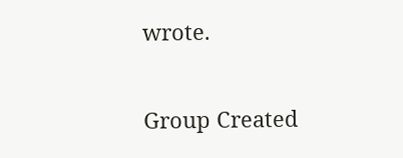wrote.

Group Created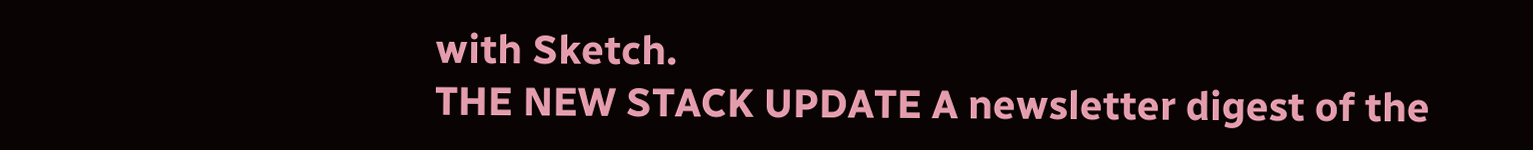with Sketch.
THE NEW STACK UPDATE A newsletter digest of the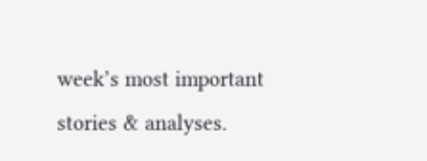week’s most important stories & analyses.